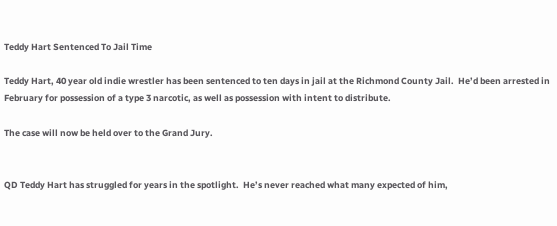Teddy Hart Sentenced To Jail Time

Teddy Hart, 40 year old indie wrestler has been sentenced to ten days in jail at the Richmond County Jail.  He’d been arrested in February for possession of a type 3 narcotic, as well as possession with intent to distribute.

The case will now be held over to the Grand Jury.


QD Teddy Hart has struggled for years in the spotlight.  He’s never reached what many expected of him,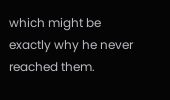which might be exactly why he never reached them.